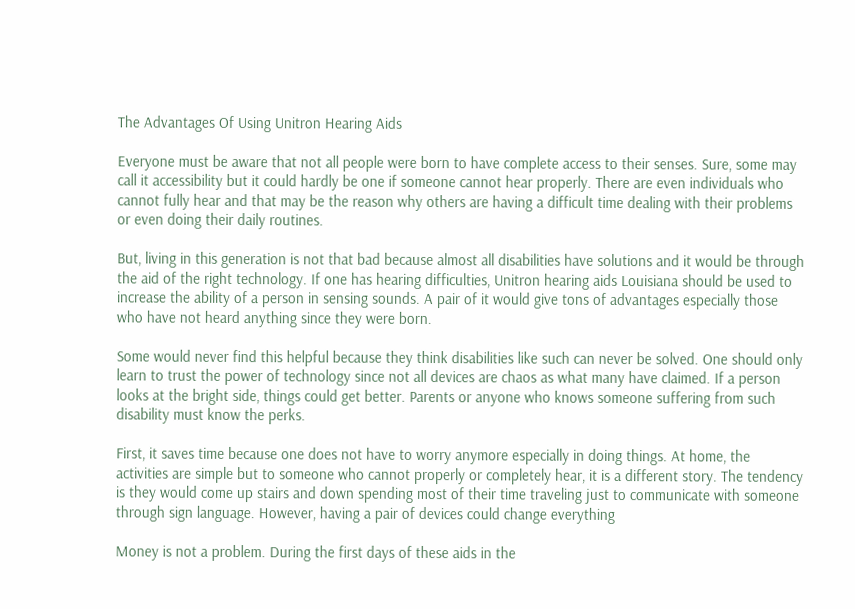The Advantages Of Using Unitron Hearing Aids

Everyone must be aware that not all people were born to have complete access to their senses. Sure, some may call it accessibility but it could hardly be one if someone cannot hear properly. There are even individuals who cannot fully hear and that may be the reason why others are having a difficult time dealing with their problems or even doing their daily routines.

But, living in this generation is not that bad because almost all disabilities have solutions and it would be through the aid of the right technology. If one has hearing difficulties, Unitron hearing aids Louisiana should be used to increase the ability of a person in sensing sounds. A pair of it would give tons of advantages especially those who have not heard anything since they were born.

Some would never find this helpful because they think disabilities like such can never be solved. One should only learn to trust the power of technology since not all devices are chaos as what many have claimed. If a person looks at the bright side, things could get better. Parents or anyone who knows someone suffering from such disability must know the perks.

First, it saves time because one does not have to worry anymore especially in doing things. At home, the activities are simple but to someone who cannot properly or completely hear, it is a different story. The tendency is they would come up stairs and down spending most of their time traveling just to communicate with someone through sign language. However, having a pair of devices could change everything

Money is not a problem. During the first days of these aids in the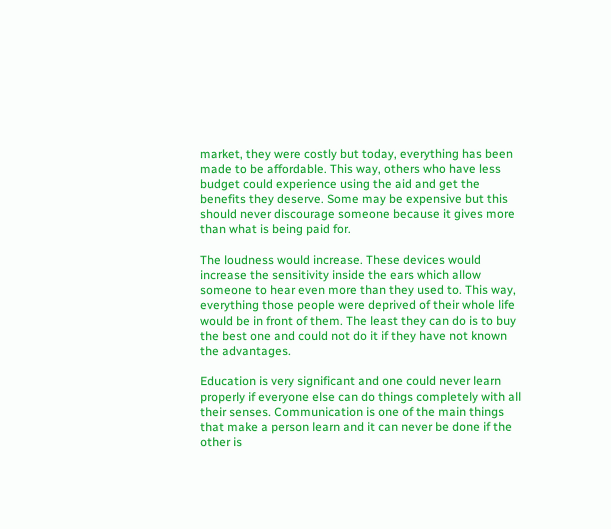market, they were costly but today, everything has been made to be affordable. This way, others who have less budget could experience using the aid and get the benefits they deserve. Some may be expensive but this should never discourage someone because it gives more than what is being paid for.

The loudness would increase. These devices would increase the sensitivity inside the ears which allow someone to hear even more than they used to. This way, everything those people were deprived of their whole life would be in front of them. The least they can do is to buy the best one and could not do it if they have not known the advantages.

Education is very significant and one could never learn properly if everyone else can do things completely with all their senses. Communication is one of the main things that make a person learn and it can never be done if the other is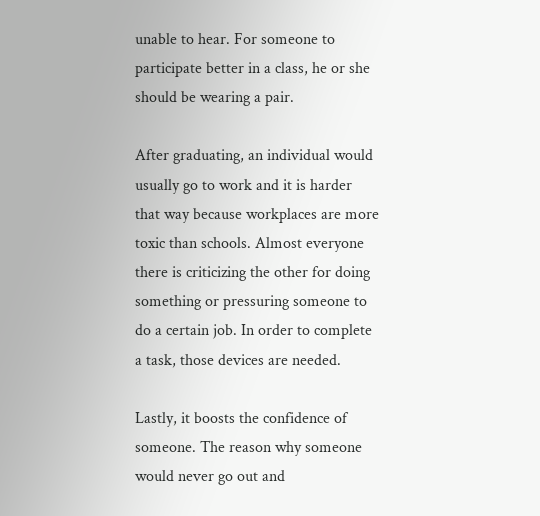unable to hear. For someone to participate better in a class, he or she should be wearing a pair.

After graduating, an individual would usually go to work and it is harder that way because workplaces are more toxic than schools. Almost everyone there is criticizing the other for doing something or pressuring someone to do a certain job. In order to complete a task, those devices are needed.

Lastly, it boosts the confidence of someone. The reason why someone would never go out and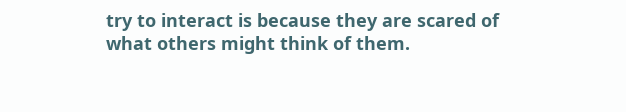try to interact is because they are scared of what others might think of them.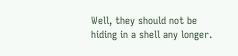Well, they should not be hiding in a shell any longer.